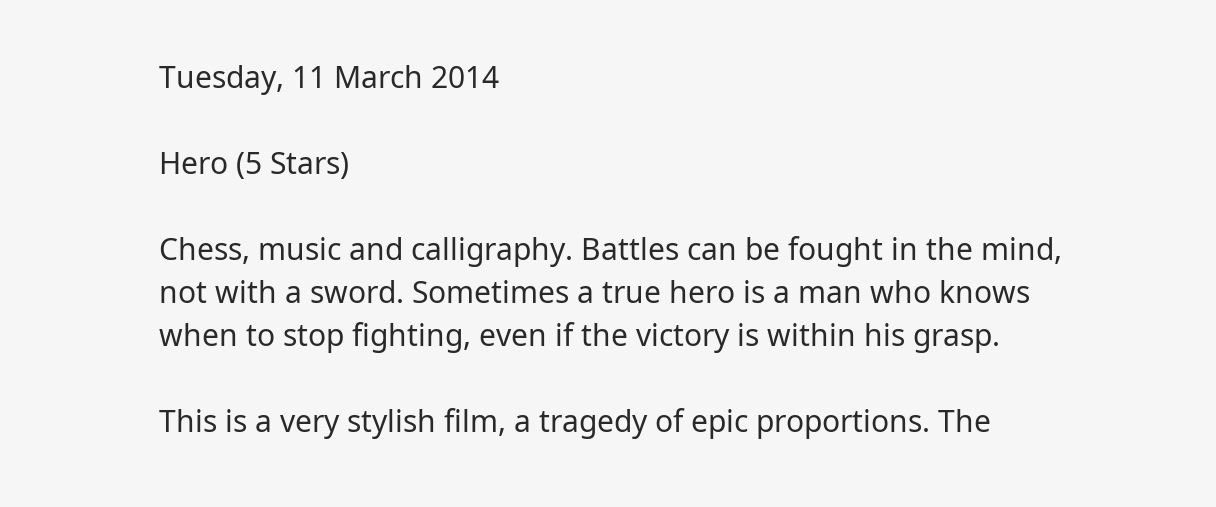Tuesday, 11 March 2014

Hero (5 Stars)

Chess, music and calligraphy. Battles can be fought in the mind, not with a sword. Sometimes a true hero is a man who knows when to stop fighting, even if the victory is within his grasp.

This is a very stylish film, a tragedy of epic proportions. The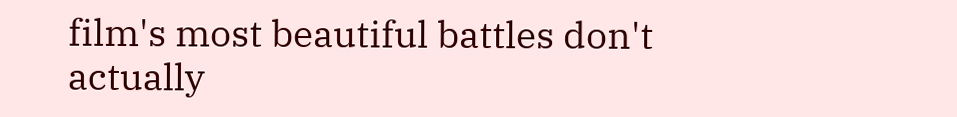film's most beautiful battles don't actually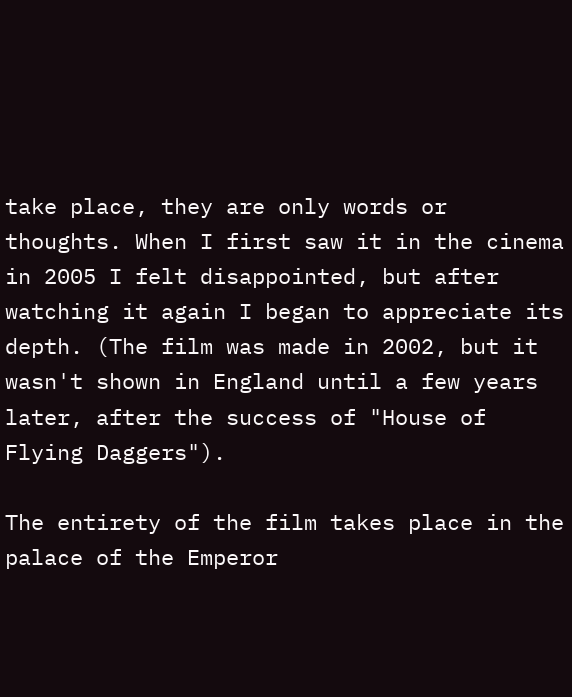take place, they are only words or thoughts. When I first saw it in the cinema in 2005 I felt disappointed, but after watching it again I began to appreciate its depth. (The film was made in 2002, but it wasn't shown in England until a few years later, after the success of "House of Flying Daggers").

The entirety of the film takes place in the palace of the Emperor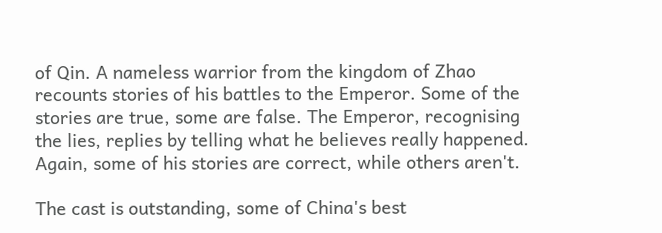of Qin. A nameless warrior from the kingdom of Zhao recounts stories of his battles to the Emperor. Some of the stories are true, some are false. The Emperor, recognising the lies, replies by telling what he believes really happened. Again, some of his stories are correct, while others aren't.

The cast is outstanding, some of China's best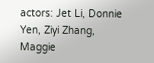actors: Jet Li, Donnie Yen, Ziyi Zhang, Maggie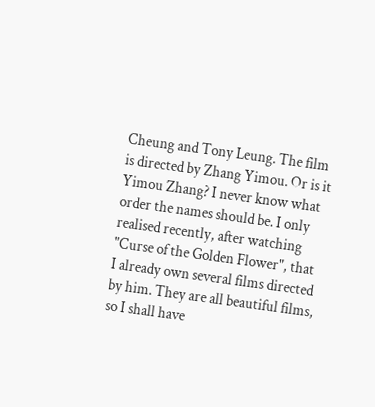Cheung and Tony Leung. The film is directed by Zhang Yimou. Or is it Yimou Zhang? I never know what order the names should be. I only realised recently, after watching "Curse of the Golden Flower", that I already own several films directed by him. They are all beautiful films, so I shall have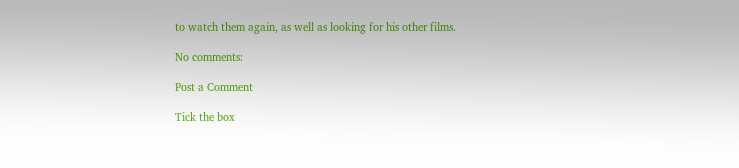to watch them again, as well as looking for his other films.

No comments:

Post a Comment

Tick the box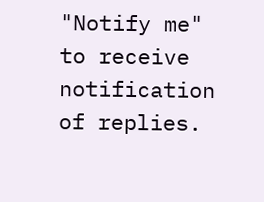"Notify me" to receive notification of replies.